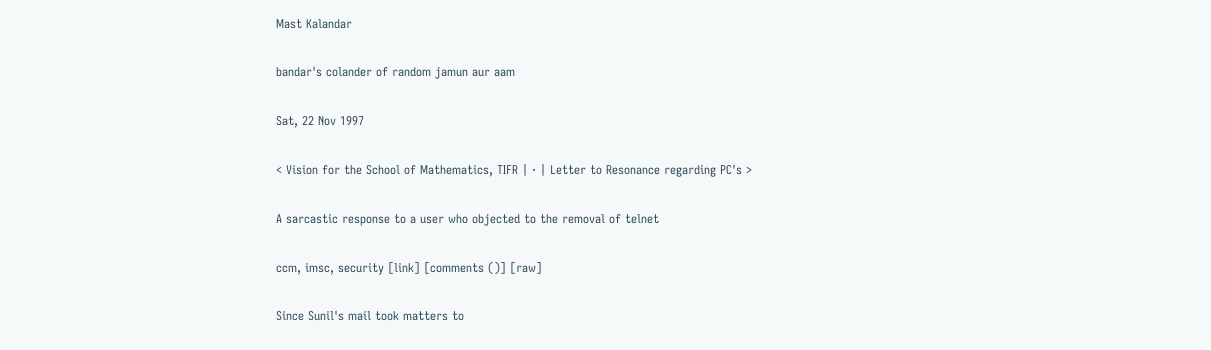Mast Kalandar

bandar's colander of random jamun aur aam

Sat, 22 Nov 1997

< Vision for the School of Mathematics, TIFR | · | Letter to Resonance regarding PC's >

A sarcastic response to a user who objected to the removal of telnet

ccm, imsc, security [link] [comments ()] [raw]

Since Sunil's mail took matters to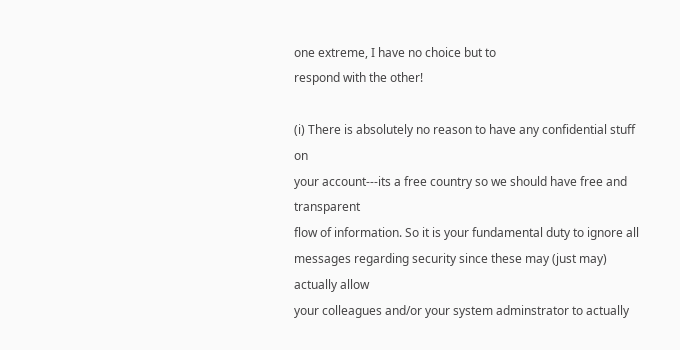one extreme, I have no choice but to
respond with the other!

(i) There is absolutely no reason to have any confidential stuff on
your account---its a free country so we should have free and transparent
flow of information. So it is your fundamental duty to ignore all
messages regarding security since these may (just may) actually allow
your colleagues and/or your system adminstrator to actually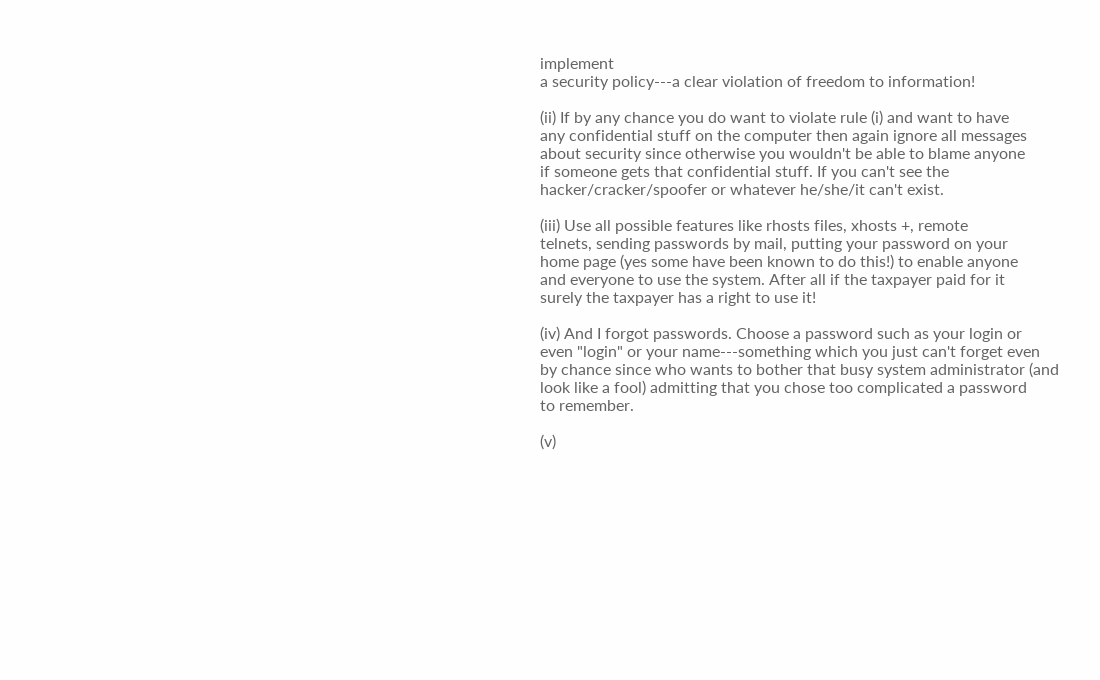implement
a security policy---a clear violation of freedom to information!

(ii) If by any chance you do want to violate rule (i) and want to have
any confidential stuff on the computer then again ignore all messages
about security since otherwise you wouldn't be able to blame anyone
if someone gets that confidential stuff. If you can't see the
hacker/cracker/spoofer or whatever he/she/it can't exist.

(iii) Use all possible features like rhosts files, xhosts +, remote
telnets, sending passwords by mail, putting your password on your
home page (yes some have been known to do this!) to enable anyone
and everyone to use the system. After all if the taxpayer paid for it
surely the taxpayer has a right to use it!

(iv) And I forgot passwords. Choose a password such as your login or
even "login" or your name---something which you just can't forget even
by chance since who wants to bother that busy system administrator (and
look like a fool) admitting that you chose too complicated a password
to remember.

(v)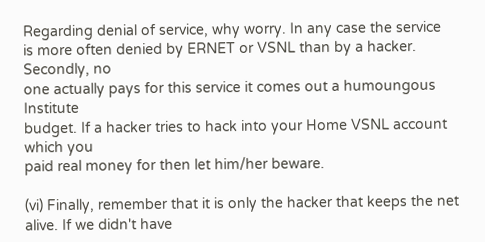Regarding denial of service, why worry. In any case the service
is more often denied by ERNET or VSNL than by a hacker. Secondly, no
one actually pays for this service it comes out a humoungous Institute
budget. If a hacker tries to hack into your Home VSNL account which you
paid real money for then let him/her beware.

(vi) Finally, remember that it is only the hacker that keeps the net
alive. If we didn't have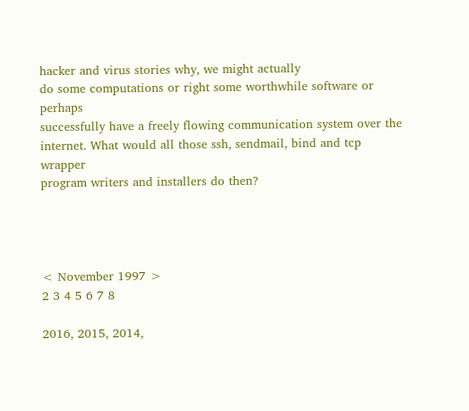hacker and virus stories why, we might actually
do some computations or right some worthwhile software or perhaps
successfully have a freely flowing communication system over the
internet. What would all those ssh, sendmail, bind and tcp wrapper
program writers and installers do then?




< November 1997 >
2 3 4 5 6 7 8

2016, 2015, 2014,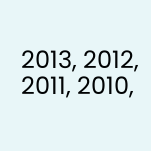2013, 2012, 2011, 2010,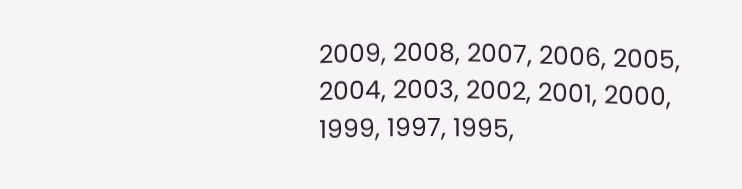2009, 2008, 2007, 2006, 2005, 2004, 2003, 2002, 2001, 2000, 1999, 1997, 1995,